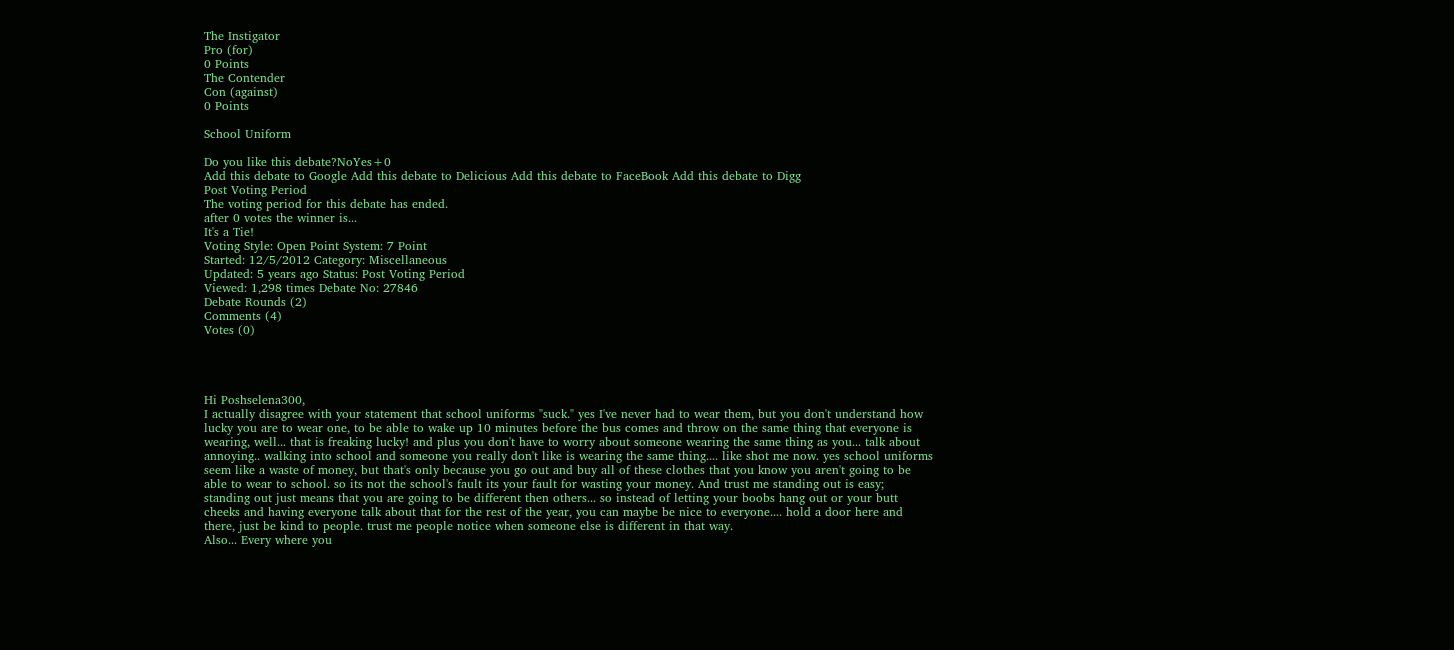The Instigator
Pro (for)
0 Points
The Contender
Con (against)
0 Points

School Uniform

Do you like this debate?NoYes+0
Add this debate to Google Add this debate to Delicious Add this debate to FaceBook Add this debate to Digg
Post Voting Period
The voting period for this debate has ended.
after 0 votes the winner is...
It's a Tie!
Voting Style: Open Point System: 7 Point
Started: 12/5/2012 Category: Miscellaneous
Updated: 5 years ago Status: Post Voting Period
Viewed: 1,298 times Debate No: 27846
Debate Rounds (2)
Comments (4)
Votes (0)




Hi Poshselena300,
I actually disagree with your statement that school uniforms "suck." yes I've never had to wear them, but you don't understand how lucky you are to wear one, to be able to wake up 10 minutes before the bus comes and throw on the same thing that everyone is wearing, well... that is freaking lucky! and plus you don't have to worry about someone wearing the same thing as you... talk about annoying.. walking into school and someone you really don't like is wearing the same thing.... like shot me now. yes school uniforms seem like a waste of money, but that's only because you go out and buy all of these clothes that you know you aren't going to be able to wear to school. so its not the school's fault its your fault for wasting your money. And trust me standing out is easy; standing out just means that you are going to be different then others... so instead of letting your boobs hang out or your butt cheeks and having everyone talk about that for the rest of the year, you can maybe be nice to everyone.... hold a door here and there, just be kind to people. trust me people notice when someone else is different in that way.
Also... Every where you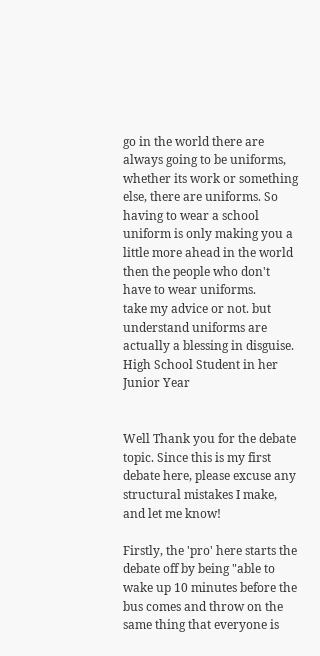go in the world there are always going to be uniforms, whether its work or something else, there are uniforms. So having to wear a school uniform is only making you a little more ahead in the world then the people who don't have to wear uniforms.
take my advice or not. but understand uniforms are actually a blessing in disguise.
High School Student in her Junior Year


Well Thank you for the debate topic. Since this is my first debate here, please excuse any structural mistakes I make, and let me know!

Firstly, the 'pro' here starts the debate off by being "able to wake up 10 minutes before the bus comes and throw on the same thing that everyone is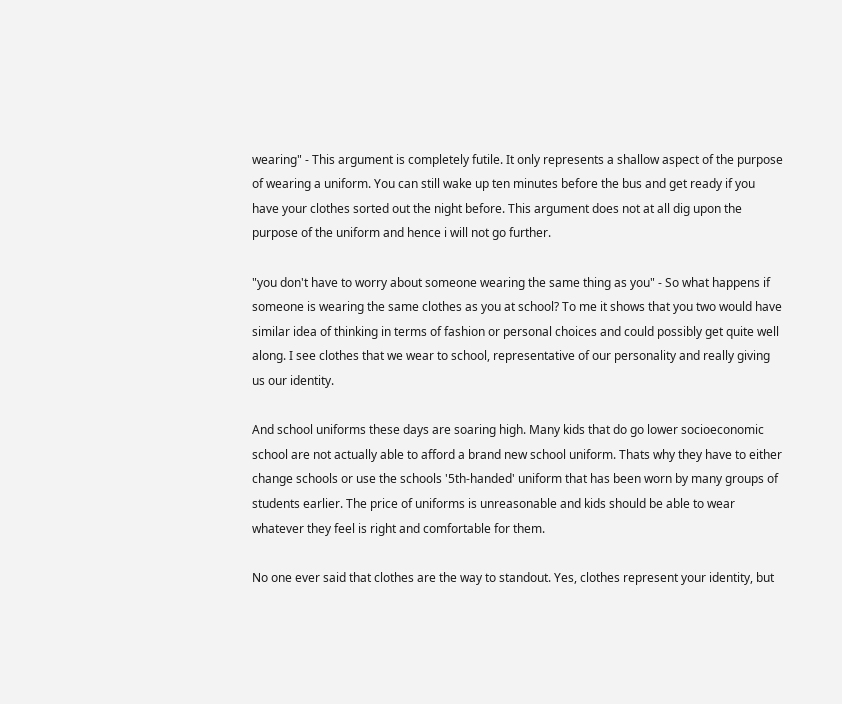wearing" - This argument is completely futile. It only represents a shallow aspect of the purpose of wearing a uniform. You can still wake up ten minutes before the bus and get ready if you have your clothes sorted out the night before. This argument does not at all dig upon the purpose of the uniform and hence i will not go further.

"you don't have to worry about someone wearing the same thing as you" - So what happens if someone is wearing the same clothes as you at school? To me it shows that you two would have similar idea of thinking in terms of fashion or personal choices and could possibly get quite well along. I see clothes that we wear to school, representative of our personality and really giving us our identity.

And school uniforms these days are soaring high. Many kids that do go lower socioeconomic school are not actually able to afford a brand new school uniform. Thats why they have to either change schools or use the schools '5th-handed' uniform that has been worn by many groups of students earlier. The price of uniforms is unreasonable and kids should be able to wear whatever they feel is right and comfortable for them.

No one ever said that clothes are the way to standout. Yes, clothes represent your identity, but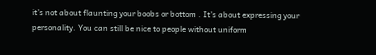it's not about flaunting your boobs or bottom . It's about expressing your personality. You can still be nice to people without uniform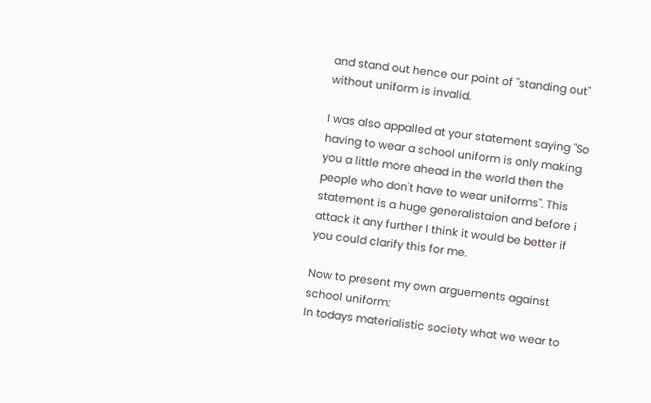and stand out hence our point of "standing out" without uniform is invalid.

I was also appalled at your statement saying "So having to wear a school uniform is only making you a little more ahead in the world then the people who don't have to wear uniforms". This statement is a huge generalistaion and before i attack it any further I think it would be better if you could clarify this for me.

Now to present my own arguements against school uniform:
In todays materialistic society what we wear to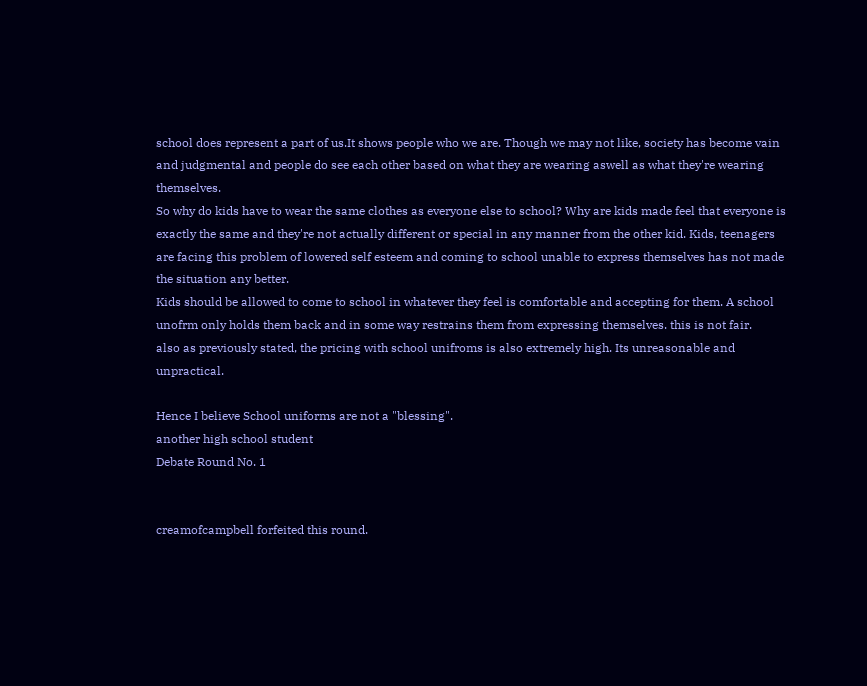school does represent a part of us.It shows people who we are. Though we may not like, society has become vain and judgmental and people do see each other based on what they are wearing aswell as what they're wearing themselves.
So why do kids have to wear the same clothes as everyone else to school? Why are kids made feel that everyone is exactly the same and they're not actually different or special in any manner from the other kid. Kids, teenagers are facing this problem of lowered self esteem and coming to school unable to express themselves has not made the situation any better.
Kids should be allowed to come to school in whatever they feel is comfortable and accepting for them. A school unofrm only holds them back and in some way restrains them from expressing themselves. this is not fair.
also as previously stated, the pricing with school unifroms is also extremely high. Its unreasonable and unpractical.

Hence I believe School uniforms are not a "blessing".
another high school student
Debate Round No. 1


creamofcampbell forfeited this round.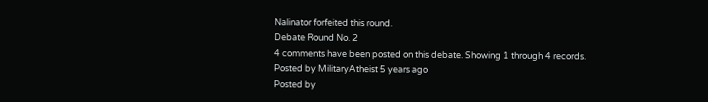Nalinator forfeited this round.
Debate Round No. 2
4 comments have been posted on this debate. Showing 1 through 4 records.
Posted by MilitaryAtheist 5 years ago
Posted by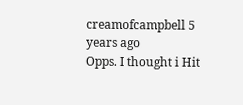creamofcampbell 5 years ago
Opps. I thought i Hit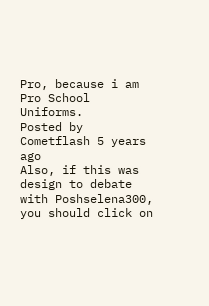Pro, because i am Pro School Uniforms.
Posted by Cometflash 5 years ago
Also, if this was design to debate with Poshselena300, you should click on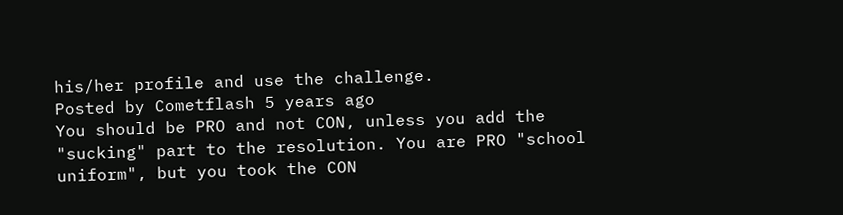his/her profile and use the challenge.
Posted by Cometflash 5 years ago
You should be PRO and not CON, unless you add the "sucking" part to the resolution. You are PRO "school uniform", but you took the CON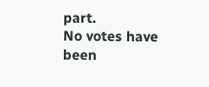part.
No votes have been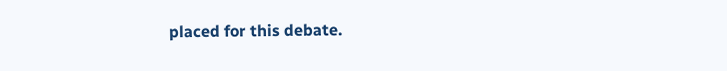placed for this debate.